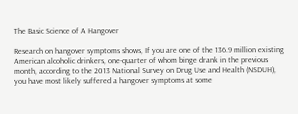The Basic Science of A Hangover

Research on hangover symptoms shows, If you are one of the 136.9 million existing American alcoholic drinkers, one-quarter of whom binge drank in the previous month, according to the 2013 National Survey on Drug Use and Health (NSDUH), you have most likely suffered a hangover symptoms at some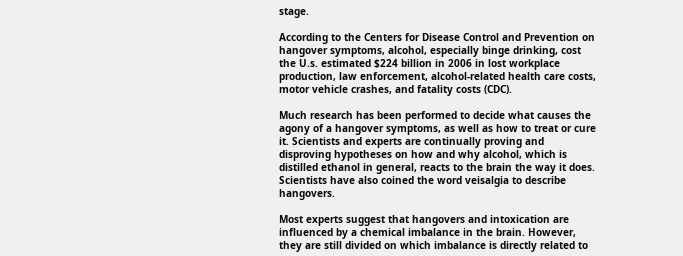stage.

According to the Centers for Disease Control and Prevention on hangover symptoms, alcohol, especially binge drinking, cost the U.s. estimated $224 billion in 2006 in lost workplace production, law enforcement, alcohol-related health care costs, motor vehicle crashes, and fatality costs (CDC).

Much research has been performed to decide what causes the agony of a hangover symptoms, as well as how to treat or cure it. Scientists and experts are continually proving and disproving hypotheses on how and why alcohol, which is distilled ethanol in general, reacts to the brain the way it does. Scientists have also coined the word veisalgia to describe hangovers.

Most experts suggest that hangovers and intoxication are influenced by a chemical imbalance in the brain. However, they are still divided on which imbalance is directly related to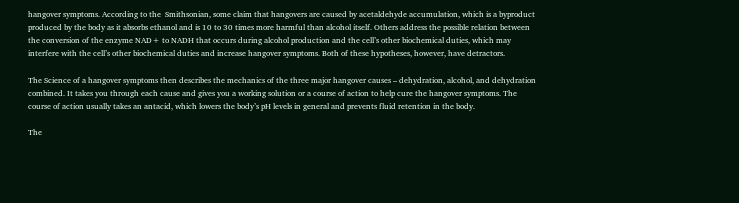hangover symptoms. According to the  Smithsonian, some claim that hangovers are caused by acetaldehyde accumulation, which is a byproduct produced by the body as it absorbs ethanol and is 10 to 30 times more harmful than alcohol itself. Others address the possible relation between the conversion of the enzyme NAD+ to NADH that occurs during alcohol production and the cell’s other biochemical duties, which may interfere with the cell’s other biochemical duties and increase hangover symptoms. Both of these hypotheses, however, have detractors.

The Science of a hangover symptoms then describes the mechanics of the three major hangover causes – dehydration, alcohol, and dehydration combined. It takes you through each cause and gives you a working solution or a course of action to help cure the hangover symptoms. The course of action usually takes an antacid, which lowers the body’s pH levels in general and prevents fluid retention in the body.

The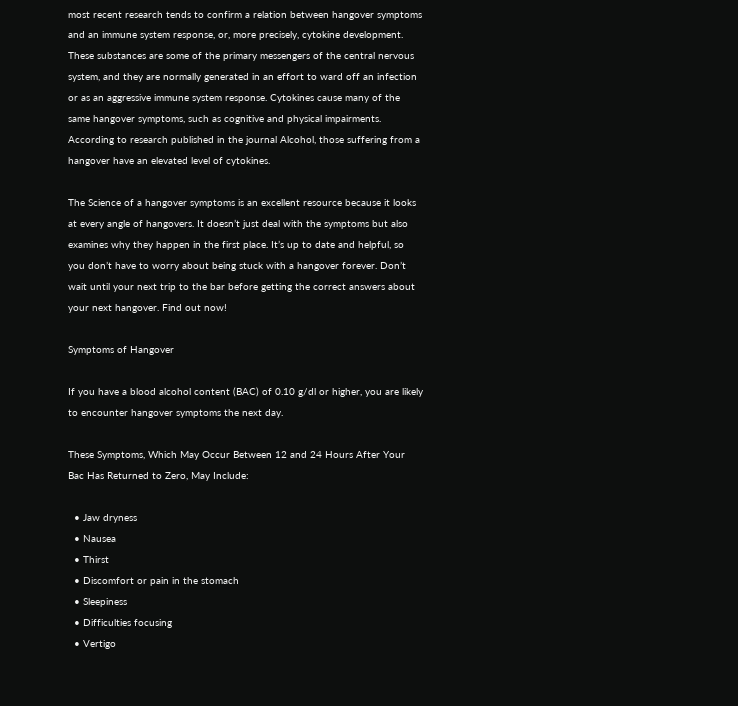most recent research tends to confirm a relation between hangover symptoms and an immune system response, or, more precisely, cytokine development. These substances are some of the primary messengers of the central nervous system, and they are normally generated in an effort to ward off an infection or as an aggressive immune system response. Cytokines cause many of the same hangover symptoms, such as cognitive and physical impairments. According to research published in the journal Alcohol, those suffering from a hangover have an elevated level of cytokines.

The Science of a hangover symptoms is an excellent resource because it looks at every angle of hangovers. It doesn’t just deal with the symptoms but also examines why they happen in the first place. It’s up to date and helpful, so you don’t have to worry about being stuck with a hangover forever. Don’t wait until your next trip to the bar before getting the correct answers about your next hangover. Find out now!

Symptoms of Hangover

If you have a blood alcohol content (BAC) of 0.10 g/dl or higher, you are likely to encounter hangover symptoms the next day.

These Symptoms, Which May Occur Between 12 and 24 Hours After Your Bac Has Returned to Zero, May Include:

  • Jaw dryness
  • Nausea
  • Thirst
  • Discomfort or pain in the stomach
  • Sleepiness
  • Difficulties focusing
  • Vertigo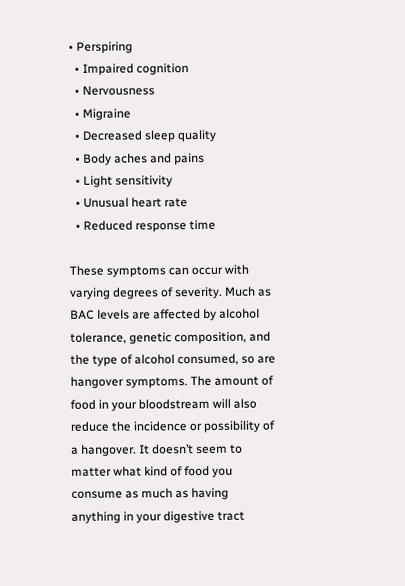• Perspiring
  • Impaired cognition
  • Nervousness
  • Migraine
  • Decreased sleep quality
  • Body aches and pains
  • Light sensitivity
  • Unusual heart rate
  • Reduced response time

These symptoms can occur with varying degrees of severity. Much as BAC levels are affected by alcohol tolerance, genetic composition, and the type of alcohol consumed, so are hangover symptoms. The amount of food in your bloodstream will also reduce the incidence or possibility of a hangover. It doesn’t seem to matter what kind of food you consume as much as having anything in your digestive tract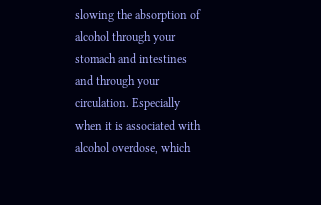slowing the absorption of alcohol through your stomach and intestines and through your circulation. Especially when it is associated with alcohol overdose, which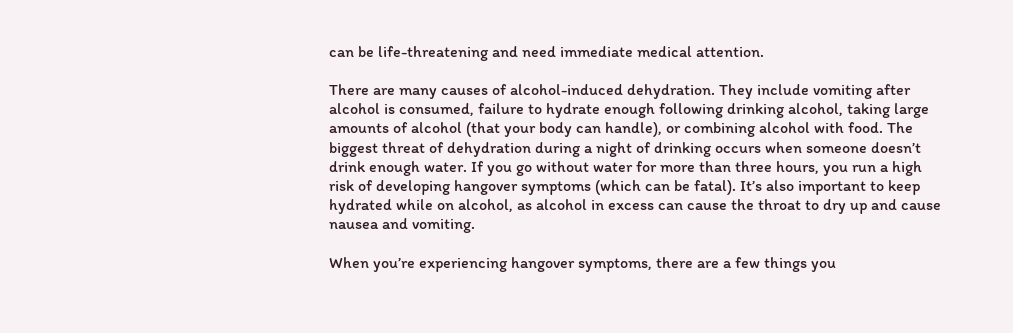can be life-threatening and need immediate medical attention.

There are many causes of alcohol-induced dehydration. They include vomiting after alcohol is consumed, failure to hydrate enough following drinking alcohol, taking large amounts of alcohol (that your body can handle), or combining alcohol with food. The biggest threat of dehydration during a night of drinking occurs when someone doesn’t drink enough water. If you go without water for more than three hours, you run a high risk of developing hangover symptoms (which can be fatal). It’s also important to keep hydrated while on alcohol, as alcohol in excess can cause the throat to dry up and cause nausea and vomiting.

When you’re experiencing hangover symptoms, there are a few things you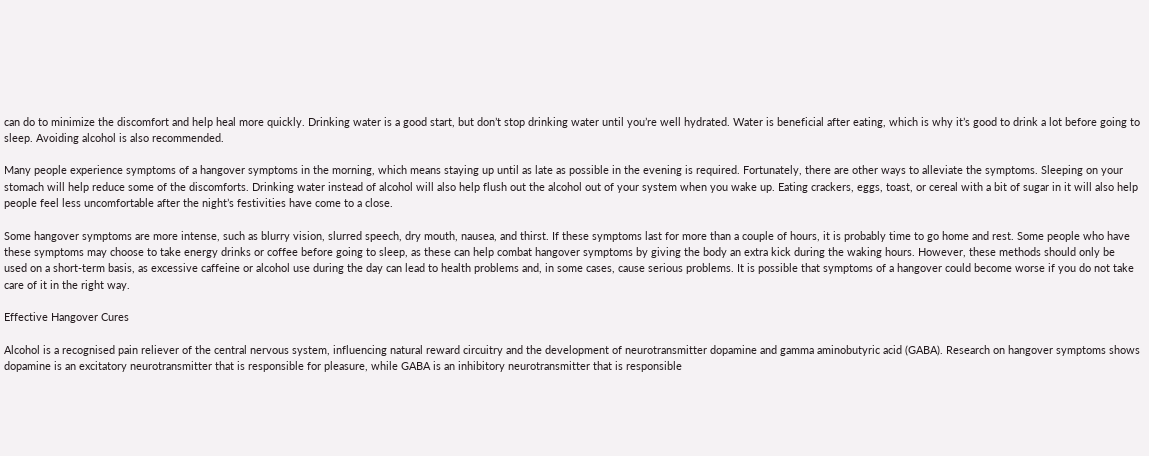can do to minimize the discomfort and help heal more quickly. Drinking water is a good start, but don’t stop drinking water until you’re well hydrated. Water is beneficial after eating, which is why it’s good to drink a lot before going to sleep. Avoiding alcohol is also recommended.

Many people experience symptoms of a hangover symptoms in the morning, which means staying up until as late as possible in the evening is required. Fortunately, there are other ways to alleviate the symptoms. Sleeping on your stomach will help reduce some of the discomforts. Drinking water instead of alcohol will also help flush out the alcohol out of your system when you wake up. Eating crackers, eggs, toast, or cereal with a bit of sugar in it will also help people feel less uncomfortable after the night’s festivities have come to a close.

Some hangover symptoms are more intense, such as blurry vision, slurred speech, dry mouth, nausea, and thirst. If these symptoms last for more than a couple of hours, it is probably time to go home and rest. Some people who have these symptoms may choose to take energy drinks or coffee before going to sleep, as these can help combat hangover symptoms by giving the body an extra kick during the waking hours. However, these methods should only be used on a short-term basis, as excessive caffeine or alcohol use during the day can lead to health problems and, in some cases, cause serious problems. It is possible that symptoms of a hangover could become worse if you do not take care of it in the right way.

Effective Hangover Cures

Alcohol is a recognised pain reliever of the central nervous system, influencing natural reward circuitry and the development of neurotransmitter dopamine and gamma aminobutyric acid (GABA). Research on hangover symptoms shows dopamine is an excitatory neurotransmitter that is responsible for pleasure, while GABA is an inhibitory neurotransmitter that is responsible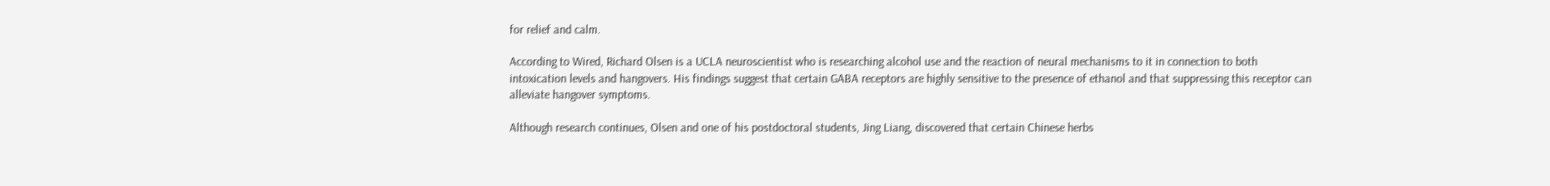for relief and calm.

According to Wired, Richard Olsen is a UCLA neuroscientist who is researching alcohol use and the reaction of neural mechanisms to it in connection to both intoxication levels and hangovers. His findings suggest that certain GABA receptors are highly sensitive to the presence of ethanol and that suppressing this receptor can alleviate hangover symptoms.

Although research continues, Olsen and one of his postdoctoral students, Jing Liang, discovered that certain Chinese herbs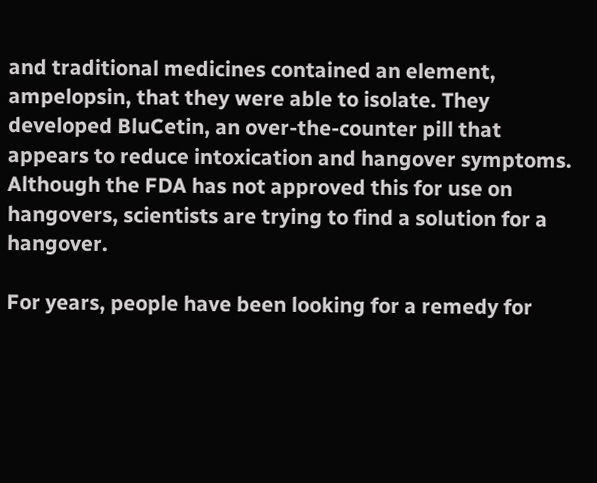and traditional medicines contained an element, ampelopsin, that they were able to isolate. They developed BluCetin, an over-the-counter pill that appears to reduce intoxication and hangover symptoms. Although the FDA has not approved this for use on hangovers, scientists are trying to find a solution for a hangover.

For years, people have been looking for a remedy for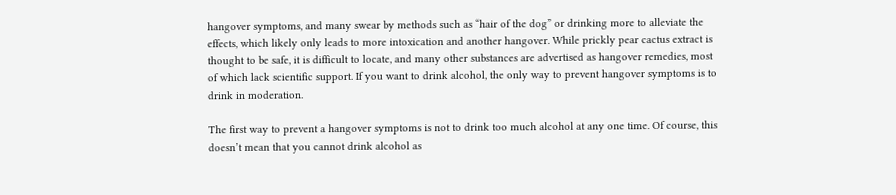hangover symptoms, and many swear by methods such as “hair of the dog” or drinking more to alleviate the effects, which likely only leads to more intoxication and another hangover. While prickly pear cactus extract is thought to be safe, it is difficult to locate, and many other substances are advertised as hangover remedies, most of which lack scientific support. If you want to drink alcohol, the only way to prevent hangover symptoms is to drink in moderation.

The first way to prevent a hangover symptoms is not to drink too much alcohol at any one time. Of course, this doesn’t mean that you cannot drink alcohol as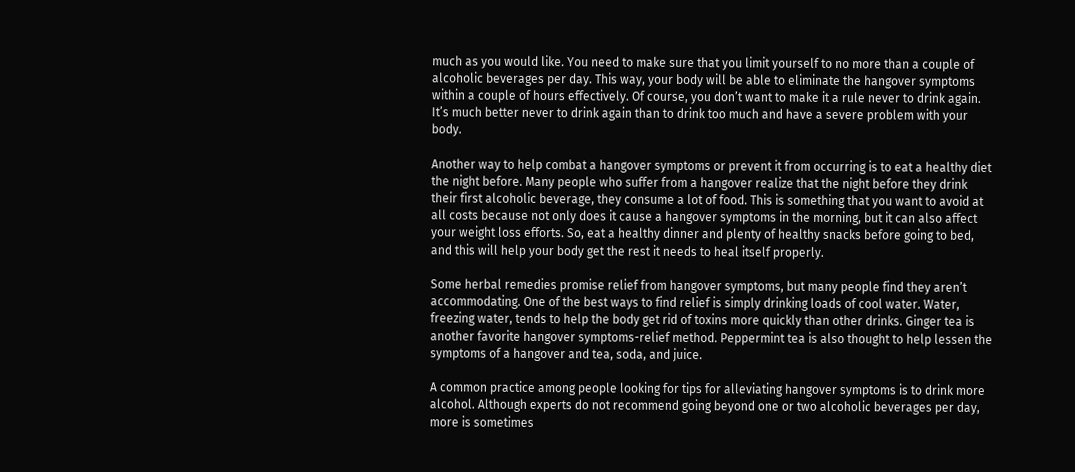much as you would like. You need to make sure that you limit yourself to no more than a couple of alcoholic beverages per day. This way, your body will be able to eliminate the hangover symptoms within a couple of hours effectively. Of course, you don’t want to make it a rule never to drink again. It’s much better never to drink again than to drink too much and have a severe problem with your body.

Another way to help combat a hangover symptoms or prevent it from occurring is to eat a healthy diet the night before. Many people who suffer from a hangover realize that the night before they drink their first alcoholic beverage, they consume a lot of food. This is something that you want to avoid at all costs because not only does it cause a hangover symptoms in the morning, but it can also affect your weight loss efforts. So, eat a healthy dinner and plenty of healthy snacks before going to bed, and this will help your body get the rest it needs to heal itself properly.

Some herbal remedies promise relief from hangover symptoms, but many people find they aren’t accommodating. One of the best ways to find relief is simply drinking loads of cool water. Water, freezing water, tends to help the body get rid of toxins more quickly than other drinks. Ginger tea is another favorite hangover symptoms-relief method. Peppermint tea is also thought to help lessen the symptoms of a hangover and tea, soda, and juice.

A common practice among people looking for tips for alleviating hangover symptoms is to drink more alcohol. Although experts do not recommend going beyond one or two alcoholic beverages per day, more is sometimes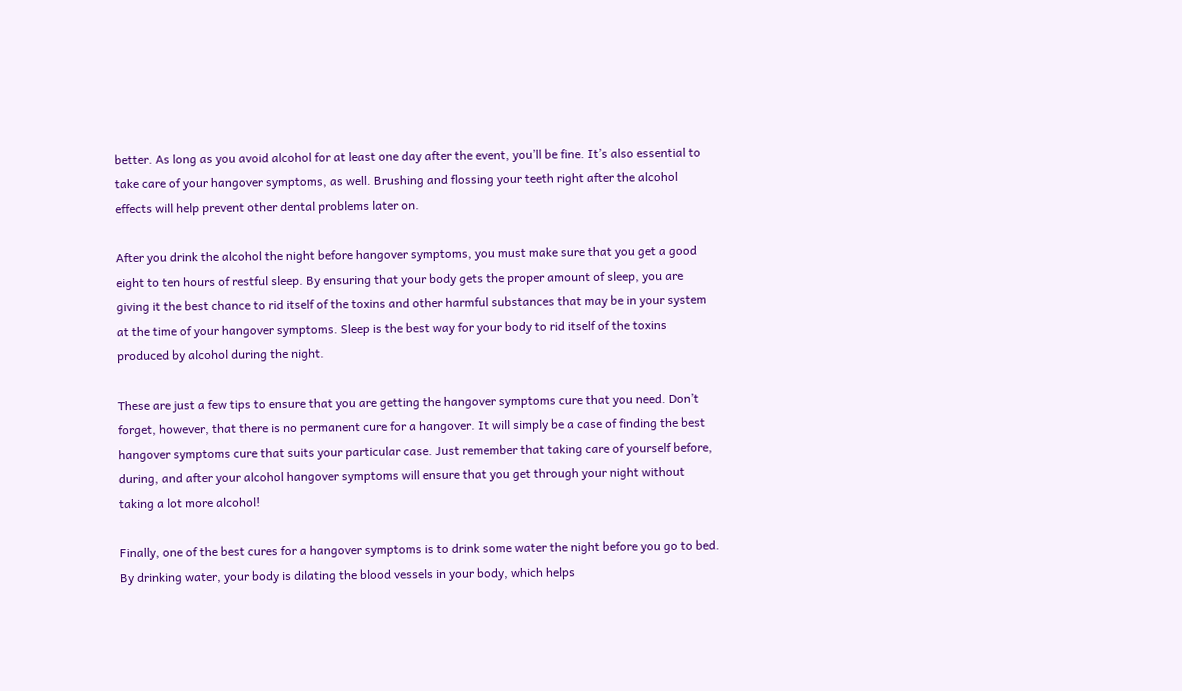better. As long as you avoid alcohol for at least one day after the event, you’ll be fine. It’s also essential to take care of your hangover symptoms, as well. Brushing and flossing your teeth right after the alcohol effects will help prevent other dental problems later on.

After you drink the alcohol the night before hangover symptoms, you must make sure that you get a good eight to ten hours of restful sleep. By ensuring that your body gets the proper amount of sleep, you are giving it the best chance to rid itself of the toxins and other harmful substances that may be in your system at the time of your hangover symptoms. Sleep is the best way for your body to rid itself of the toxins produced by alcohol during the night.

These are just a few tips to ensure that you are getting the hangover symptoms cure that you need. Don’t forget, however, that there is no permanent cure for a hangover. It will simply be a case of finding the best hangover symptoms cure that suits your particular case. Just remember that taking care of yourself before, during, and after your alcohol hangover symptoms will ensure that you get through your night without taking a lot more alcohol!

Finally, one of the best cures for a hangover symptoms is to drink some water the night before you go to bed. By drinking water, your body is dilating the blood vessels in your body, which helps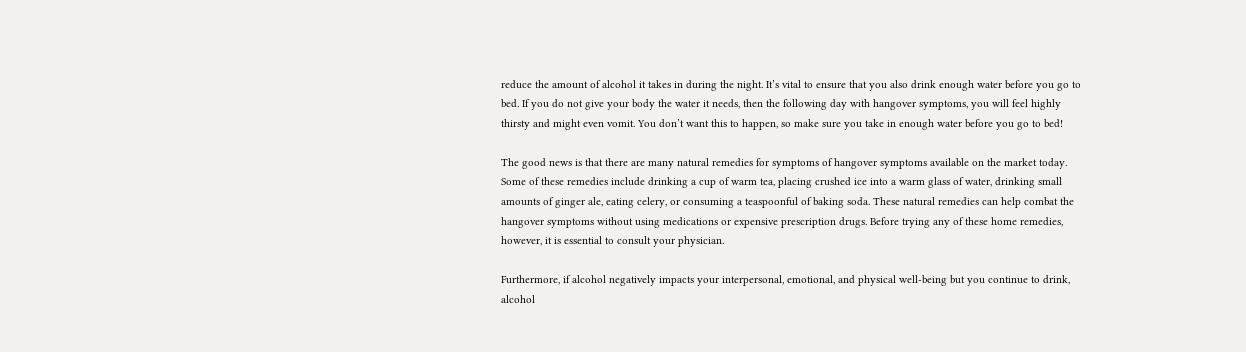reduce the amount of alcohol it takes in during the night. It’s vital to ensure that you also drink enough water before you go to bed. If you do not give your body the water it needs, then the following day with hangover symptoms, you will feel highly thirsty and might even vomit. You don’t want this to happen, so make sure you take in enough water before you go to bed!

The good news is that there are many natural remedies for symptoms of hangover symptoms available on the market today. Some of these remedies include drinking a cup of warm tea, placing crushed ice into a warm glass of water, drinking small amounts of ginger ale, eating celery, or consuming a teaspoonful of baking soda. These natural remedies can help combat the hangover symptoms without using medications or expensive prescription drugs. Before trying any of these home remedies, however, it is essential to consult your physician.

Furthermore, if alcohol negatively impacts your interpersonal, emotional, and physical well-being but you continue to drink, alcohol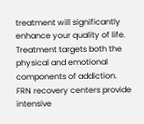treatment will significantly enhance your quality of life.  Treatment targets both the physical and emotional components of addiction. FRN recovery centers provide intensive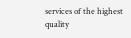services of the highest quality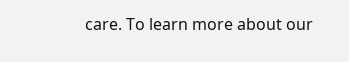care. To learn more about our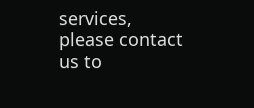services, please contact us to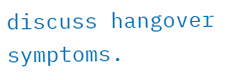discuss hangover symptoms.